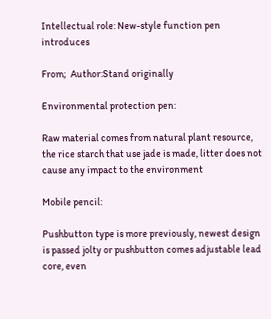Intellectual role: New-style function pen introduces

From;  Author:Stand originally

Environmental protection pen:

Raw material comes from natural plant resource, the rice starch that use jade is made, litter does not cause any impact to the environment

Mobile pencil:

Pushbutton type is more previously, newest design is passed jolty or pushbutton comes adjustable lead core, even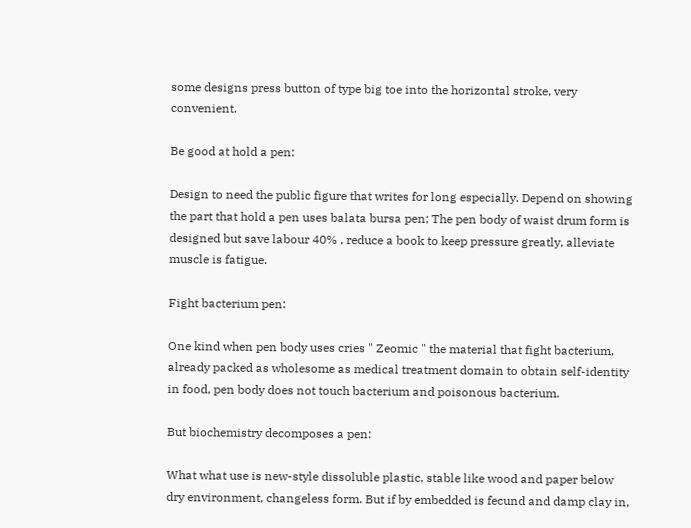some designs press button of type big toe into the horizontal stroke, very convenient.

Be good at hold a pen:

Design to need the public figure that writes for long especially. Depend on showing the part that hold a pen uses balata bursa pen; The pen body of waist drum form is designed but save labour 40% , reduce a book to keep pressure greatly, alleviate muscle is fatigue.

Fight bacterium pen:

One kind when pen body uses cries " Zeomic " the material that fight bacterium, already packed as wholesome as medical treatment domain to obtain self-identity in food, pen body does not touch bacterium and poisonous bacterium.

But biochemistry decomposes a pen:

What what use is new-style dissoluble plastic, stable like wood and paper below dry environment, changeless form. But if by embedded is fecund and damp clay in,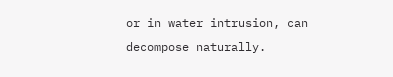or in water intrusion, can decompose naturally.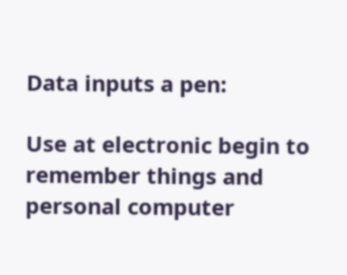Data inputs a pen:

Use at electronic begin to remember things and personal computer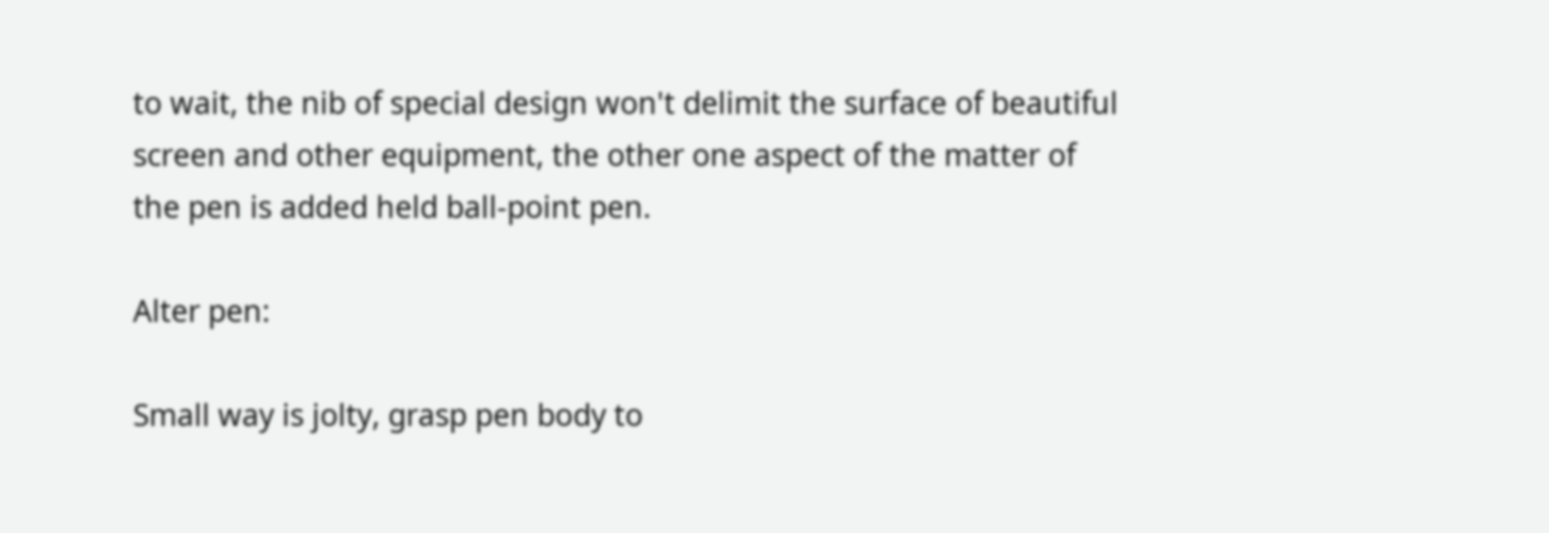to wait, the nib of special design won't delimit the surface of beautiful screen and other equipment, the other one aspect of the matter of the pen is added held ball-point pen.

Alter pen:

Small way is jolty, grasp pen body to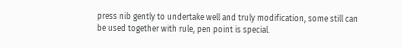press nib gently to undertake well and truly modification, some still can be used together with rule, pen point is special.